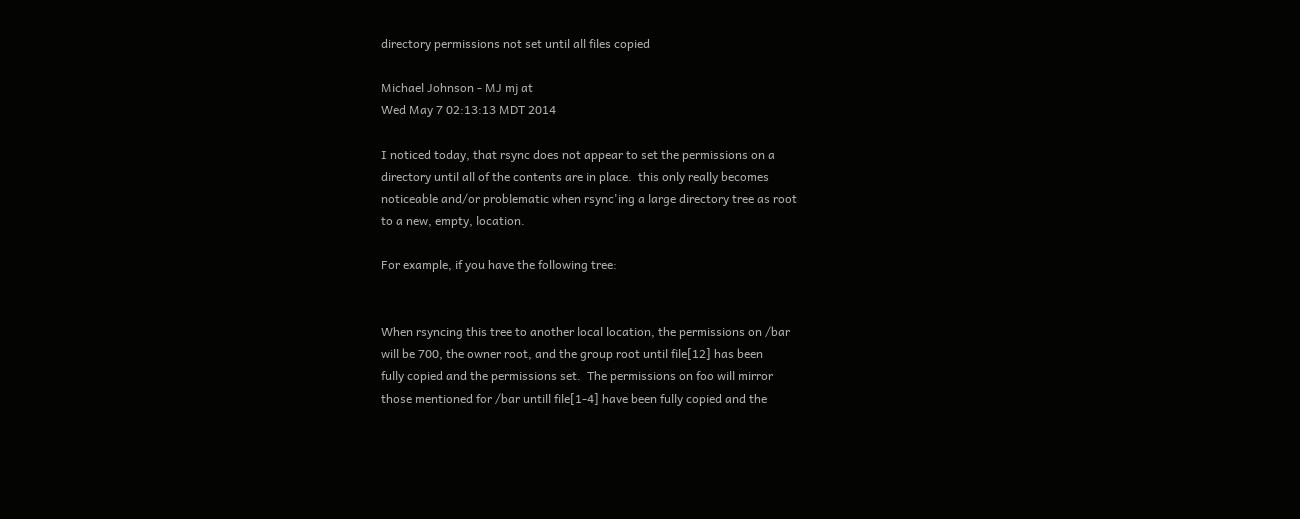directory permissions not set until all files copied

Michael Johnson - MJ mj at
Wed May 7 02:13:13 MDT 2014

I noticed today, that rsync does not appear to set the permissions on a
directory until all of the contents are in place.  this only really becomes
noticeable and/or problematic when rsync'ing a large directory tree as root
to a new, empty, location.

For example, if you have the following tree:


When rsyncing this tree to another local location, the permissions on /bar
will be 700, the owner root, and the group root until file[12] has been
fully copied and the permissions set.  The permissions on foo will mirror
those mentioned for /bar untill file[1-4] have been fully copied and the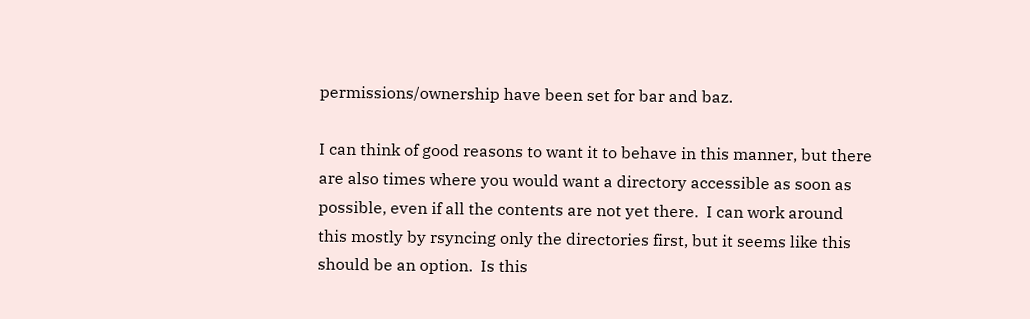permissions/ownership have been set for bar and baz.

I can think of good reasons to want it to behave in this manner, but there
are also times where you would want a directory accessible as soon as
possible, even if all the contents are not yet there.  I can work around
this mostly by rsyncing only the directories first, but it seems like this
should be an option.  Is this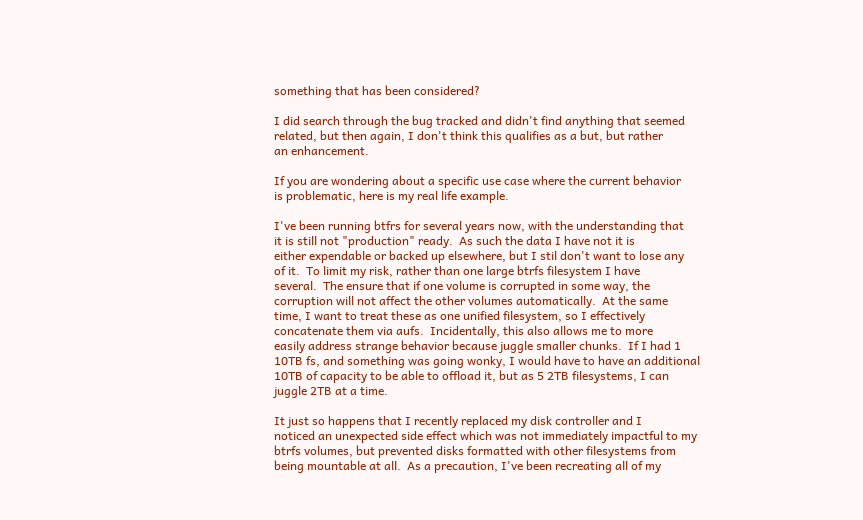something that has been considered?

I did search through the bug tracked and didn't find anything that seemed
related, but then again, I don't think this qualifies as a but, but rather
an enhancement.

If you are wondering about a specific use case where the current behavior
is problematic, here is my real life example.

I've been running btfrs for several years now, with the understanding that
it is still not "production" ready.  As such the data I have not it is
either expendable or backed up elsewhere, but I stil don't want to lose any
of it.  To limit my risk, rather than one large btrfs filesystem I have
several.  The ensure that if one volume is corrupted in some way, the
corruption will not affect the other volumes automatically.  At the same
time, I want to treat these as one unified filesystem, so I effectively
concatenate them via aufs.  Incidentally, this also allows me to more
easily address strange behavior because juggle smaller chunks.  If I had 1
10TB fs, and something was going wonky, I would have to have an additional
10TB of capacity to be able to offload it, but as 5 2TB filesystems, I can
juggle 2TB at a time.

It just so happens that I recently replaced my disk controller and I
noticed an unexpected side effect which was not immediately impactful to my
btrfs volumes, but prevented disks formatted with other filesystems from
being mountable at all.  As a precaution, I've been recreating all of my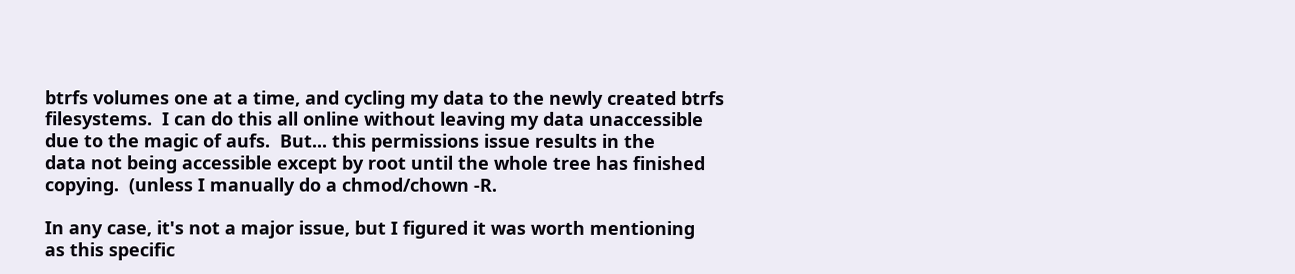btrfs volumes one at a time, and cycling my data to the newly created btrfs
filesystems.  I can do this all online without leaving my data unaccessible
due to the magic of aufs.  But... this permissions issue results in the
data not being accessible except by root until the whole tree has finished
copying.  (unless I manually do a chmod/chown -R.

In any case, it's not a major issue, but I figured it was worth mentioning
as this specific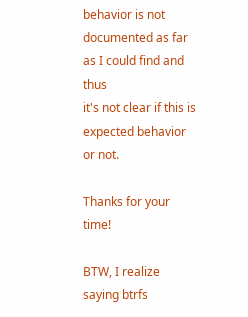behavior is not documented as far as I could find and thus
it's not clear if this is expected behavior or not.

Thanks for your time!

BTW, I realize saying btrfs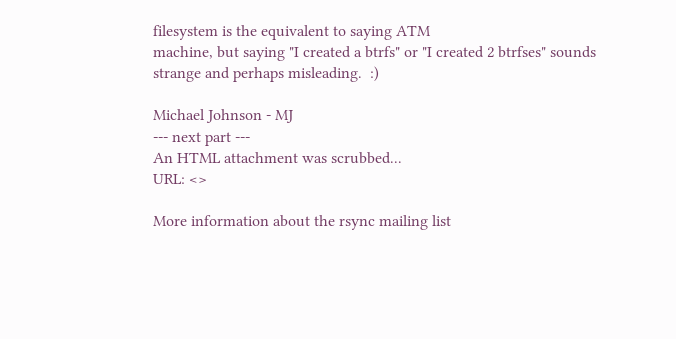filesystem is the equivalent to saying ATM
machine, but saying "I created a btrfs" or "I created 2 btrfses" sounds
strange and perhaps misleading.  :)

Michael Johnson - MJ
--- next part ---
An HTML attachment was scrubbed...
URL: <>

More information about the rsync mailing list